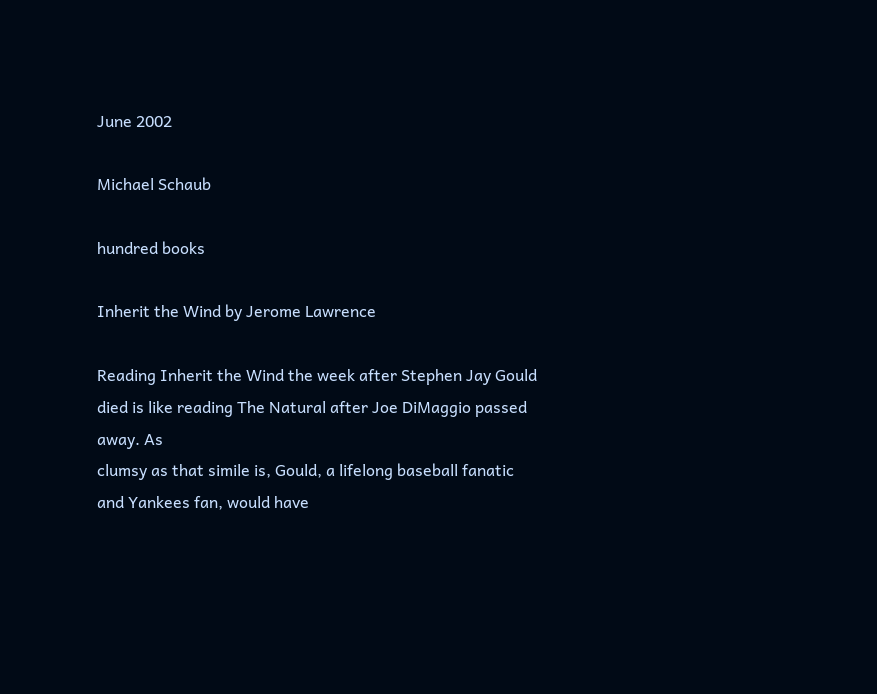June 2002

Michael Schaub

hundred books

Inherit the Wind by Jerome Lawrence

Reading Inherit the Wind the week after Stephen Jay Gould died is like reading The Natural after Joe DiMaggio passed away. As
clumsy as that simile is, Gould, a lifelong baseball fanatic and Yankees fan, would have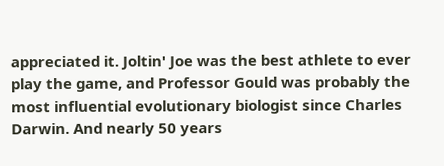appreciated it. Joltin' Joe was the best athlete to ever play the game, and Professor Gould was probably the most influential evolutionary biologist since Charles
Darwin. And nearly 50 years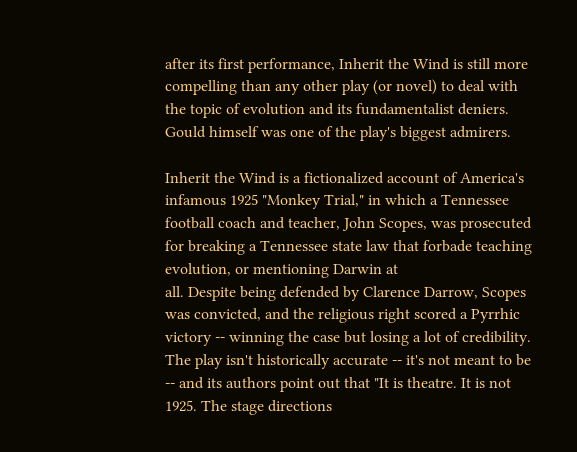after its first performance, Inherit the Wind is still more compelling than any other play (or novel) to deal with the topic of evolution and its fundamentalist deniers. Gould himself was one of the play's biggest admirers.

Inherit the Wind is a fictionalized account of America's infamous 1925 "Monkey Trial," in which a Tennessee football coach and teacher, John Scopes, was prosecuted for breaking a Tennessee state law that forbade teaching evolution, or mentioning Darwin at
all. Despite being defended by Clarence Darrow, Scopes was convicted, and the religious right scored a Pyrrhic victory -- winning the case but losing a lot of credibility. The play isn't historically accurate -- it's not meant to be -- and its authors point out that "It is theatre. It is not 1925. The stage directions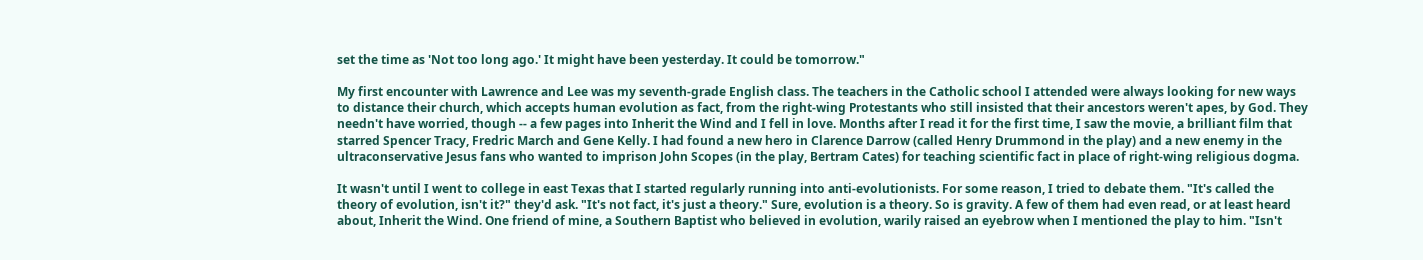set the time as 'Not too long ago.' It might have been yesterday. It could be tomorrow."

My first encounter with Lawrence and Lee was my seventh-grade English class. The teachers in the Catholic school I attended were always looking for new ways to distance their church, which accepts human evolution as fact, from the right-wing Protestants who still insisted that their ancestors weren't apes, by God. They needn't have worried, though -- a few pages into Inherit the Wind and I fell in love. Months after I read it for the first time, I saw the movie, a brilliant film that starred Spencer Tracy, Fredric March and Gene Kelly. I had found a new hero in Clarence Darrow (called Henry Drummond in the play) and a new enemy in the ultraconservative Jesus fans who wanted to imprison John Scopes (in the play, Bertram Cates) for teaching scientific fact in place of right-wing religious dogma.

It wasn't until I went to college in east Texas that I started regularly running into anti-evolutionists. For some reason, I tried to debate them. "It's called the theory of evolution, isn't it?" they'd ask. "It's not fact, it's just a theory." Sure, evolution is a theory. So is gravity. A few of them had even read, or at least heard about, Inherit the Wind. One friend of mine, a Southern Baptist who believed in evolution, warily raised an eyebrow when I mentioned the play to him. "Isn't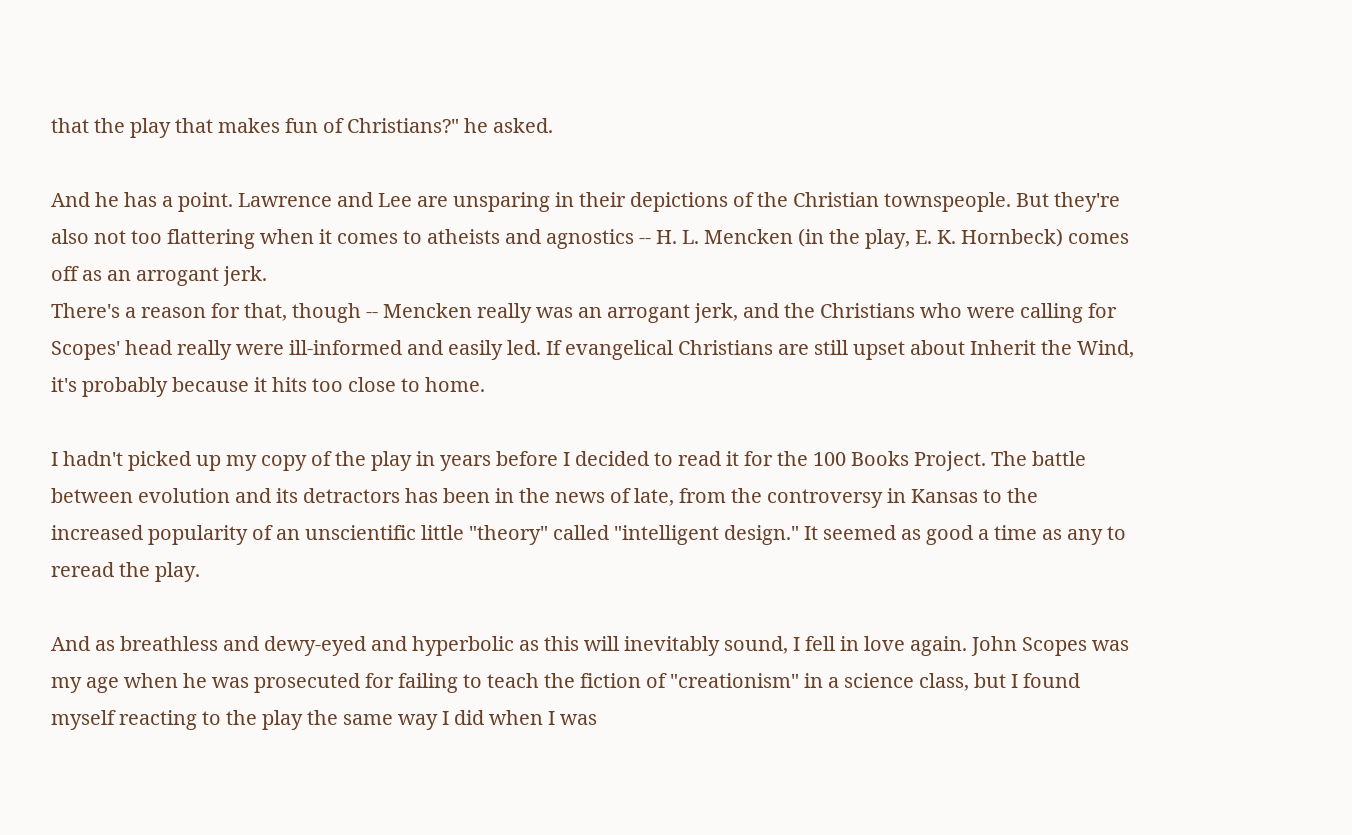that the play that makes fun of Christians?" he asked.

And he has a point. Lawrence and Lee are unsparing in their depictions of the Christian townspeople. But they're also not too flattering when it comes to atheists and agnostics -- H. L. Mencken (in the play, E. K. Hornbeck) comes off as an arrogant jerk.
There's a reason for that, though -- Mencken really was an arrogant jerk, and the Christians who were calling for Scopes' head really were ill-informed and easily led. If evangelical Christians are still upset about Inherit the Wind, it's probably because it hits too close to home.

I hadn't picked up my copy of the play in years before I decided to read it for the 100 Books Project. The battle between evolution and its detractors has been in the news of late, from the controversy in Kansas to the increased popularity of an unscientific little "theory" called "intelligent design." It seemed as good a time as any to reread the play.

And as breathless and dewy-eyed and hyperbolic as this will inevitably sound, I fell in love again. John Scopes was my age when he was prosecuted for failing to teach the fiction of "creationism" in a science class, but I found myself reacting to the play the same way I did when I was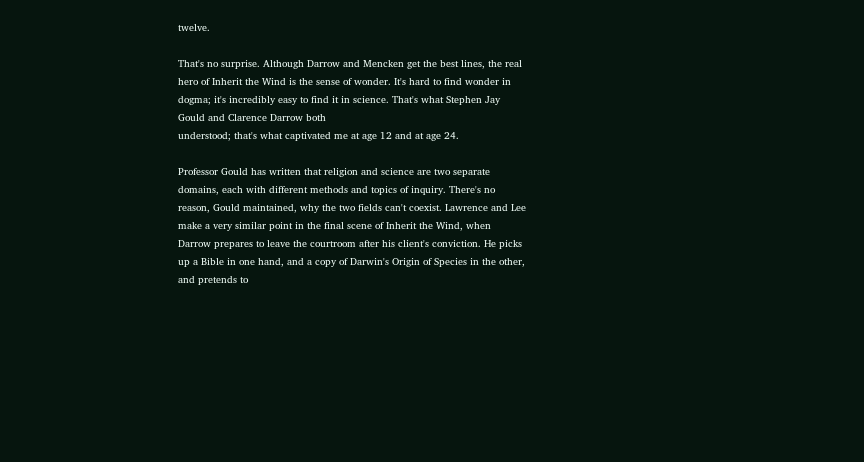twelve.

That's no surprise. Although Darrow and Mencken get the best lines, the real hero of Inherit the Wind is the sense of wonder. It's hard to find wonder in dogma; it's incredibly easy to find it in science. That's what Stephen Jay Gould and Clarence Darrow both
understood; that's what captivated me at age 12 and at age 24.

Professor Gould has written that religion and science are two separate domains, each with different methods and topics of inquiry. There's no reason, Gould maintained, why the two fields can't coexist. Lawrence and Lee make a very similar point in the final scene of Inherit the Wind, when Darrow prepares to leave the courtroom after his client's conviction. He picks up a Bible in one hand, and a copy of Darwin's Origin of Species in the other, and pretends to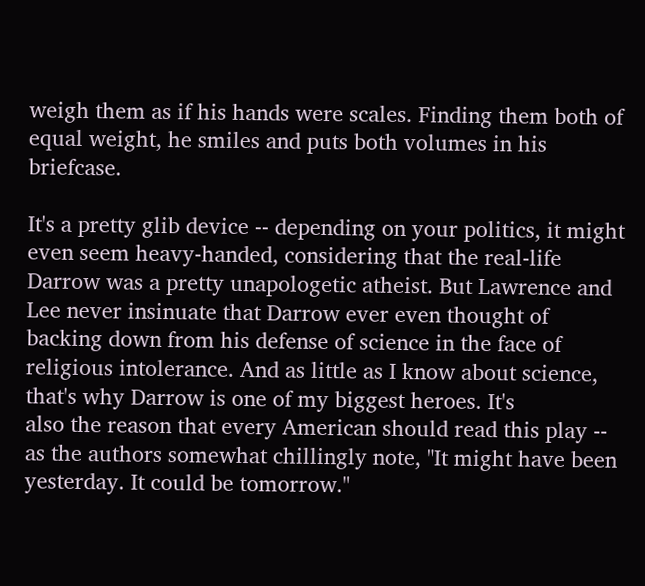weigh them as if his hands were scales. Finding them both of equal weight, he smiles and puts both volumes in his briefcase.

It's a pretty glib device -- depending on your politics, it might even seem heavy-handed, considering that the real-life Darrow was a pretty unapologetic atheist. But Lawrence and Lee never insinuate that Darrow ever even thought of backing down from his defense of science in the face of religious intolerance. And as little as I know about science, that's why Darrow is one of my biggest heroes. It's
also the reason that every American should read this play -- as the authors somewhat chillingly note, "It might have been yesterday. It could be tomorrow."